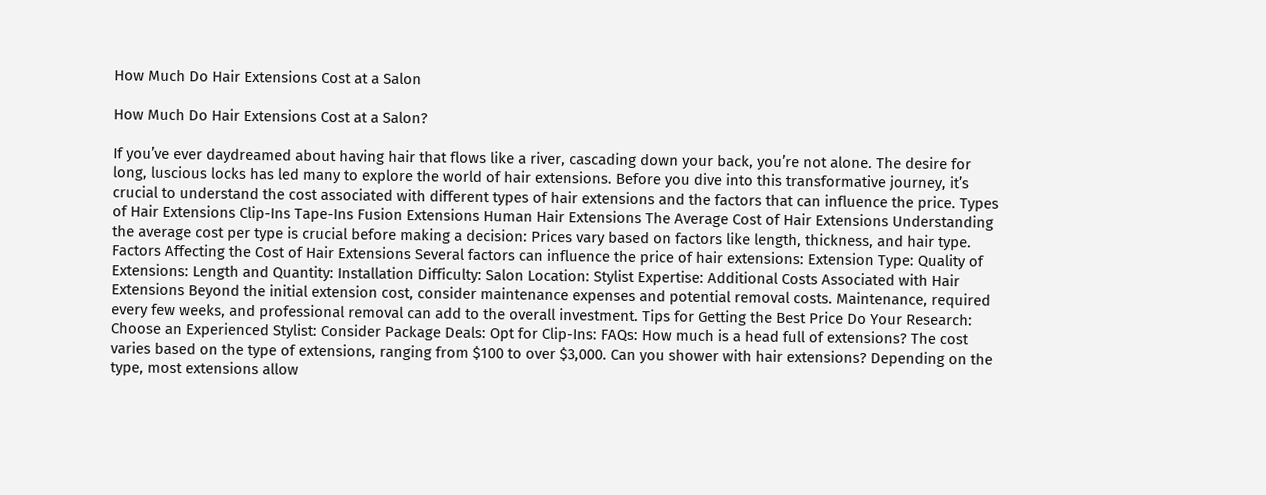How Much Do Hair Extensions Cost at a Salon

How Much Do Hair Extensions Cost at a Salon?

If you’ve ever daydreamed about having hair that flows like a river, cascading down your back, you’re not alone. The desire for long, luscious locks has led many to explore the world of hair extensions. Before you dive into this transformative journey, it’s crucial to understand the cost associated with different types of hair extensions and the factors that can influence the price. Types of Hair Extensions Clip-Ins Tape-Ins Fusion Extensions Human Hair Extensions The Average Cost of Hair Extensions Understanding the average cost per type is crucial before making a decision: Prices vary based on factors like length, thickness, and hair type. Factors Affecting the Cost of Hair Extensions Several factors can influence the price of hair extensions: Extension Type: Quality of Extensions: Length and Quantity: Installation Difficulty: Salon Location: Stylist Expertise: Additional Costs Associated with Hair Extensions Beyond the initial extension cost, consider maintenance expenses and potential removal costs. Maintenance, required every few weeks, and professional removal can add to the overall investment. Tips for Getting the Best Price Do Your Research: Choose an Experienced Stylist: Consider Package Deals: Opt for Clip-Ins: FAQs: How much is a head full of extensions? The cost varies based on the type of extensions, ranging from $100 to over $3,000. Can you shower with hair extensions? Depending on the type, most extensions allow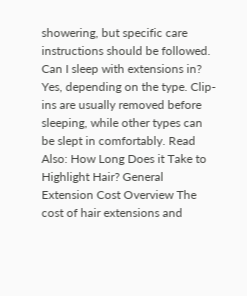showering, but specific care instructions should be followed. Can I sleep with extensions in? Yes, depending on the type. Clip-ins are usually removed before sleeping, while other types can be slept in comfortably. Read Also: How Long Does it Take to Highlight Hair? General Extension Cost Overview The cost of hair extensions and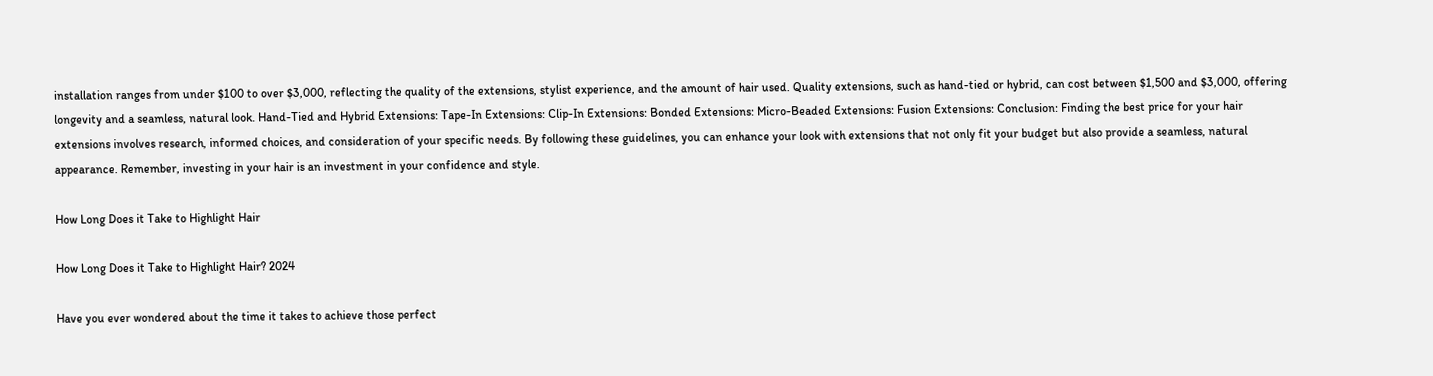installation ranges from under $100 to over $3,000, reflecting the quality of the extensions, stylist experience, and the amount of hair used. Quality extensions, such as hand-tied or hybrid, can cost between $1,500 and $3,000, offering longevity and a seamless, natural look. Hand-Tied and Hybrid Extensions: Tape-In Extensions: Clip-In Extensions: Bonded Extensions: Micro-Beaded Extensions: Fusion Extensions: Conclusion: Finding the best price for your hair extensions involves research, informed choices, and consideration of your specific needs. By following these guidelines, you can enhance your look with extensions that not only fit your budget but also provide a seamless, natural appearance. Remember, investing in your hair is an investment in your confidence and style.

How Long Does it Take to Highlight Hair

How Long Does it Take to Highlight Hair? 2024

Have you ever wondered about the time it takes to achieve those perfect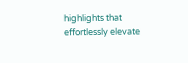highlights that effortlessly elevate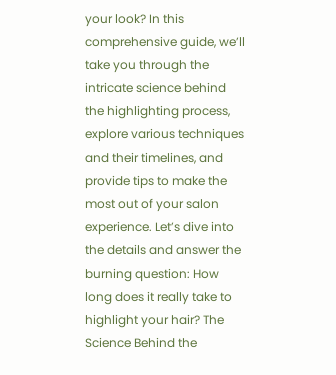your look? In this comprehensive guide, we’ll take you through the intricate science behind the highlighting process, explore various techniques and their timelines, and provide tips to make the most out of your salon experience. Let’s dive into the details and answer the burning question: How long does it really take to highlight your hair? The Science Behind the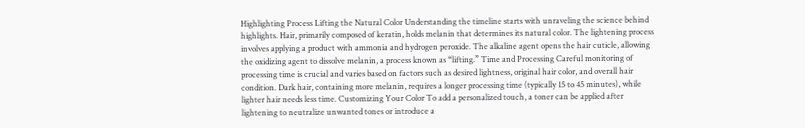Highlighting Process Lifting the Natural Color Understanding the timeline starts with unraveling the science behind highlights. Hair, primarily composed of keratin, holds melanin that determines its natural color. The lightening process involves applying a product with ammonia and hydrogen peroxide. The alkaline agent opens the hair cuticle, allowing the oxidizing agent to dissolve melanin, a process known as “lifting.” Time and Processing Careful monitoring of processing time is crucial and varies based on factors such as desired lightness, original hair color, and overall hair condition. Dark hair, containing more melanin, requires a longer processing time (typically 15 to 45 minutes), while lighter hair needs less time. Customizing Your Color To add a personalized touch, a toner can be applied after lightening to neutralize unwanted tones or introduce a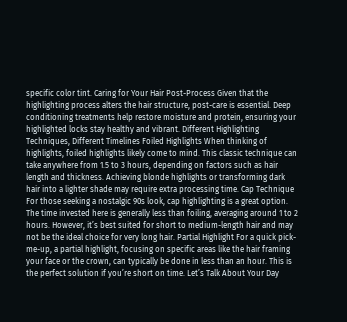specific color tint. Caring for Your Hair Post-Process Given that the highlighting process alters the hair structure, post-care is essential. Deep conditioning treatments help restore moisture and protein, ensuring your highlighted locks stay healthy and vibrant. Different Highlighting Techniques, Different Timelines Foiled Highlights When thinking of highlights, foiled highlights likely come to mind. This classic technique can take anywhere from 1.5 to 3 hours, depending on factors such as hair length and thickness. Achieving blonde highlights or transforming dark hair into a lighter shade may require extra processing time. Cap Technique For those seeking a nostalgic 90s look, cap highlighting is a great option. The time invested here is generally less than foiling, averaging around 1 to 2 hours. However, it’s best suited for short to medium-length hair and may not be the ideal choice for very long hair. Partial Highlight For a quick pick-me-up, a partial highlight, focusing on specific areas like the hair framing your face or the crown, can typically be done in less than an hour. This is the perfect solution if you’re short on time. Let’s Talk About Your Day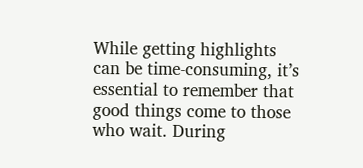While getting highlights can be time-consuming, it’s essential to remember that good things come to those who wait. During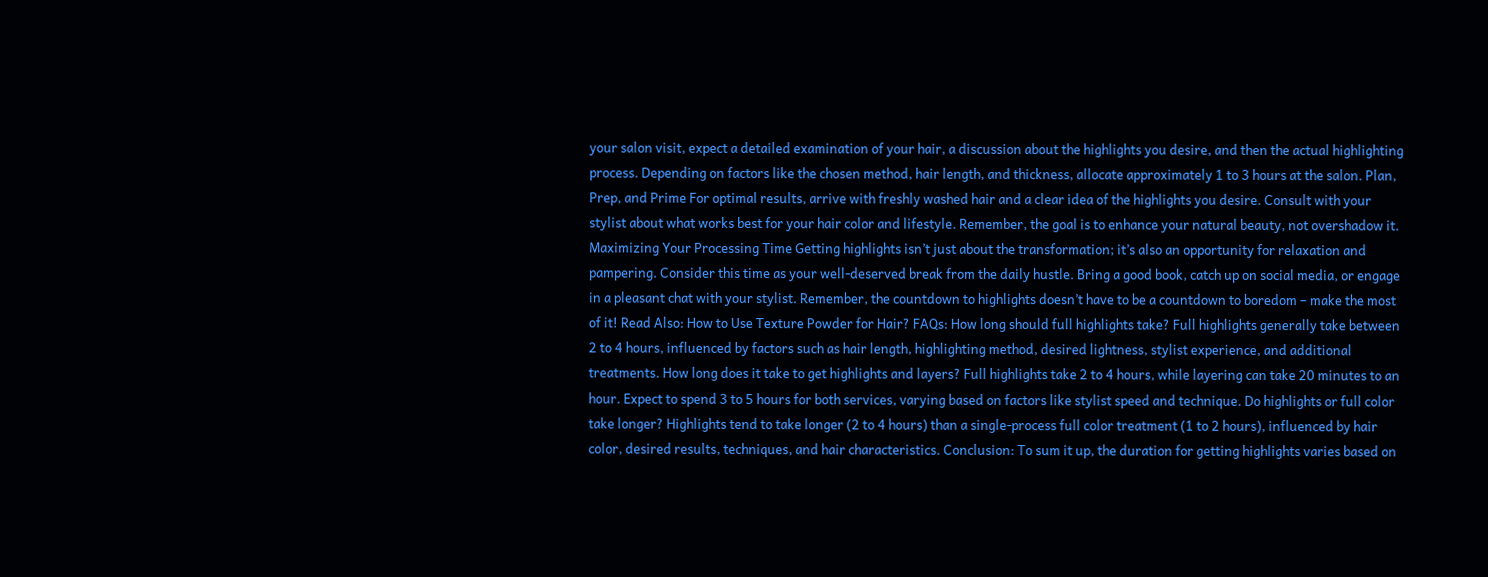your salon visit, expect a detailed examination of your hair, a discussion about the highlights you desire, and then the actual highlighting process. Depending on factors like the chosen method, hair length, and thickness, allocate approximately 1 to 3 hours at the salon. Plan, Prep, and Prime For optimal results, arrive with freshly washed hair and a clear idea of the highlights you desire. Consult with your stylist about what works best for your hair color and lifestyle. Remember, the goal is to enhance your natural beauty, not overshadow it. Maximizing Your Processing Time Getting highlights isn’t just about the transformation; it’s also an opportunity for relaxation and pampering. Consider this time as your well-deserved break from the daily hustle. Bring a good book, catch up on social media, or engage in a pleasant chat with your stylist. Remember, the countdown to highlights doesn’t have to be a countdown to boredom – make the most of it! Read Also: How to Use Texture Powder for Hair? FAQs: How long should full highlights take? Full highlights generally take between 2 to 4 hours, influenced by factors such as hair length, highlighting method, desired lightness, stylist experience, and additional treatments. How long does it take to get highlights and layers? Full highlights take 2 to 4 hours, while layering can take 20 minutes to an hour. Expect to spend 3 to 5 hours for both services, varying based on factors like stylist speed and technique. Do highlights or full color take longer? Highlights tend to take longer (2 to 4 hours) than a single-process full color treatment (1 to 2 hours), influenced by hair color, desired results, techniques, and hair characteristics. Conclusion: To sum it up, the duration for getting highlights varies based on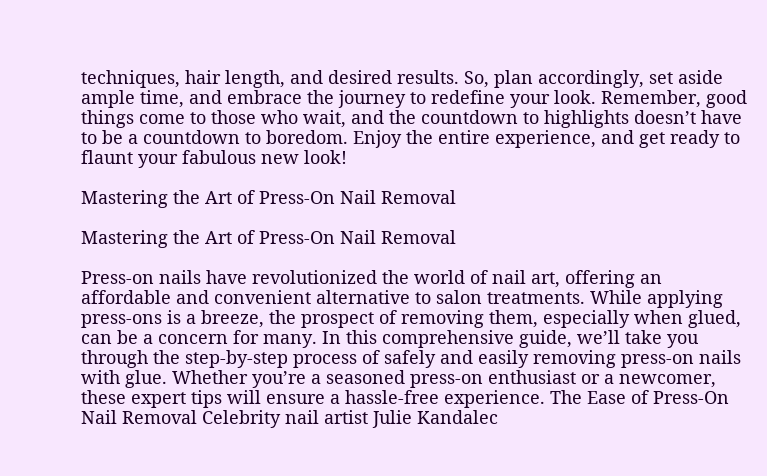techniques, hair length, and desired results. So, plan accordingly, set aside ample time, and embrace the journey to redefine your look. Remember, good things come to those who wait, and the countdown to highlights doesn’t have to be a countdown to boredom. Enjoy the entire experience, and get ready to flaunt your fabulous new look!

Mastering the Art of Press-On Nail Removal

Mastering the Art of Press-On Nail Removal

Press-on nails have revolutionized the world of nail art, offering an affordable and convenient alternative to salon treatments. While applying press-ons is a breeze, the prospect of removing them, especially when glued, can be a concern for many. In this comprehensive guide, we’ll take you through the step-by-step process of safely and easily removing press-on nails with glue. Whether you’re a seasoned press-on enthusiast or a newcomer, these expert tips will ensure a hassle-free experience. The Ease of Press-On Nail Removal Celebrity nail artist Julie Kandalec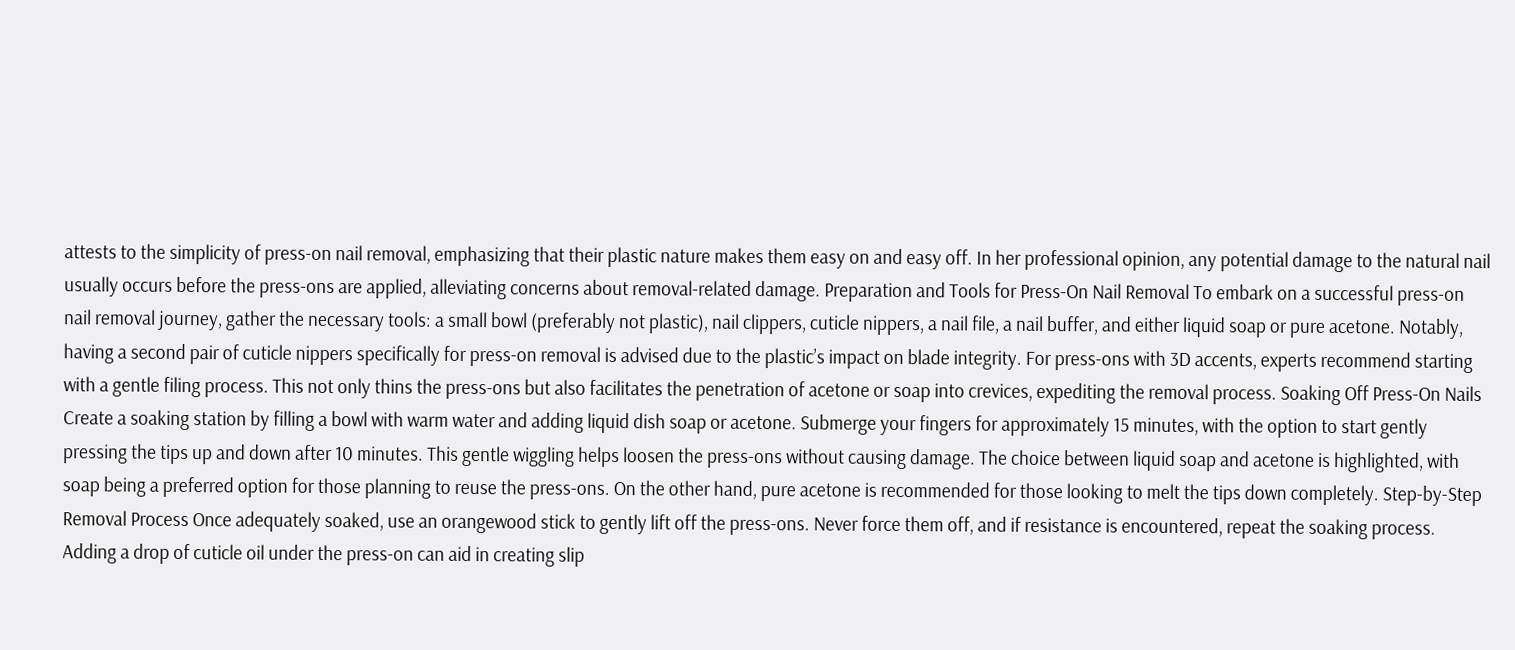attests to the simplicity of press-on nail removal, emphasizing that their plastic nature makes them easy on and easy off. In her professional opinion, any potential damage to the natural nail usually occurs before the press-ons are applied, alleviating concerns about removal-related damage. Preparation and Tools for Press-On Nail Removal To embark on a successful press-on nail removal journey, gather the necessary tools: a small bowl (preferably not plastic), nail clippers, cuticle nippers, a nail file, a nail buffer, and either liquid soap or pure acetone. Notably, having a second pair of cuticle nippers specifically for press-on removal is advised due to the plastic’s impact on blade integrity. For press-ons with 3D accents, experts recommend starting with a gentle filing process. This not only thins the press-ons but also facilitates the penetration of acetone or soap into crevices, expediting the removal process. Soaking Off Press-On Nails Create a soaking station by filling a bowl with warm water and adding liquid dish soap or acetone. Submerge your fingers for approximately 15 minutes, with the option to start gently pressing the tips up and down after 10 minutes. This gentle wiggling helps loosen the press-ons without causing damage. The choice between liquid soap and acetone is highlighted, with soap being a preferred option for those planning to reuse the press-ons. On the other hand, pure acetone is recommended for those looking to melt the tips down completely. Step-by-Step Removal Process Once adequately soaked, use an orangewood stick to gently lift off the press-ons. Never force them off, and if resistance is encountered, repeat the soaking process. Adding a drop of cuticle oil under the press-on can aid in creating slip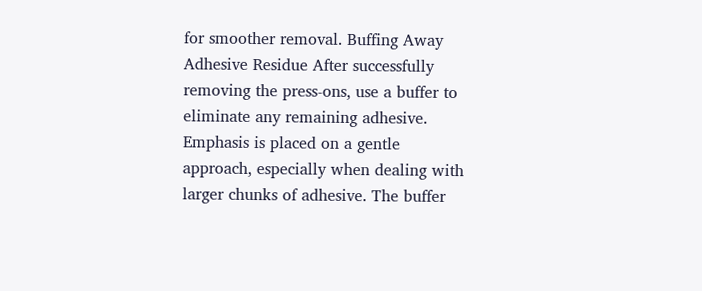for smoother removal. Buffing Away Adhesive Residue After successfully removing the press-ons, use a buffer to eliminate any remaining adhesive. Emphasis is placed on a gentle approach, especially when dealing with larger chunks of adhesive. The buffer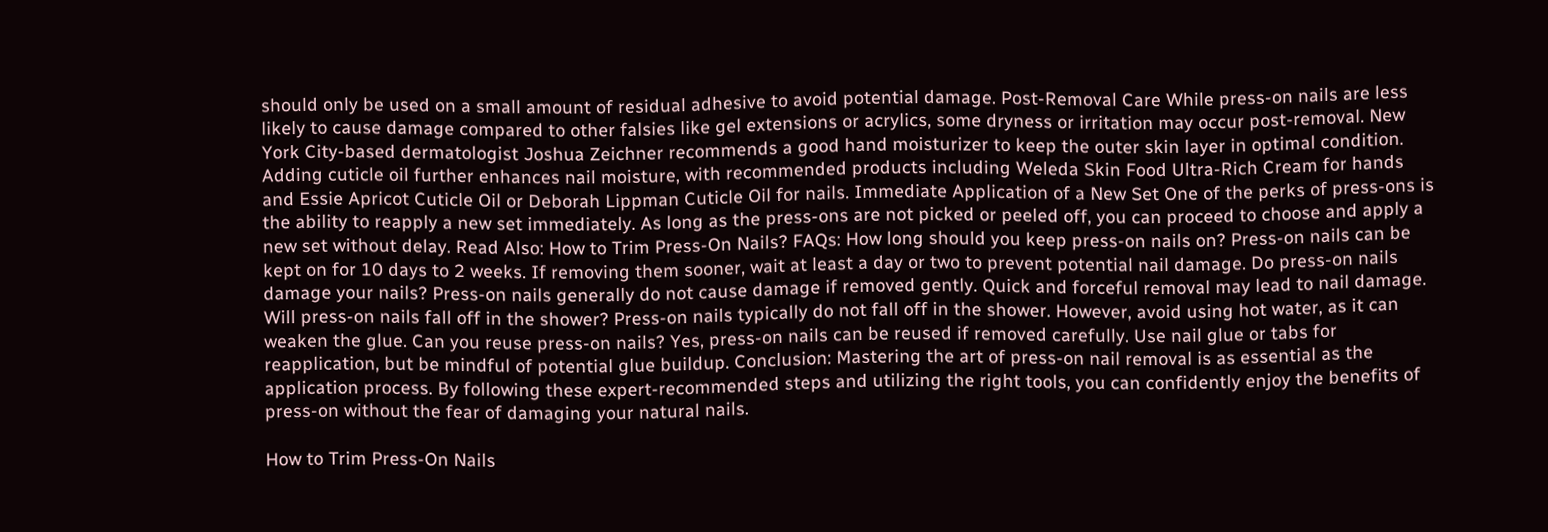should only be used on a small amount of residual adhesive to avoid potential damage. Post-Removal Care While press-on nails are less likely to cause damage compared to other falsies like gel extensions or acrylics, some dryness or irritation may occur post-removal. New York City-based dermatologist Joshua Zeichner recommends a good hand moisturizer to keep the outer skin layer in optimal condition. Adding cuticle oil further enhances nail moisture, with recommended products including Weleda Skin Food Ultra-Rich Cream for hands and Essie Apricot Cuticle Oil or Deborah Lippman Cuticle Oil for nails. Immediate Application of a New Set One of the perks of press-ons is the ability to reapply a new set immediately. As long as the press-ons are not picked or peeled off, you can proceed to choose and apply a new set without delay. Read Also: How to Trim Press-On Nails? FAQs: How long should you keep press-on nails on? Press-on nails can be kept on for 10 days to 2 weeks. If removing them sooner, wait at least a day or two to prevent potential nail damage. Do press-on nails damage your nails? Press-on nails generally do not cause damage if removed gently. Quick and forceful removal may lead to nail damage. Will press-on nails fall off in the shower? Press-on nails typically do not fall off in the shower. However, avoid using hot water, as it can weaken the glue. Can you reuse press-on nails? Yes, press-on nails can be reused if removed carefully. Use nail glue or tabs for reapplication, but be mindful of potential glue buildup. Conclusion: Mastering the art of press-on nail removal is as essential as the application process. By following these expert-recommended steps and utilizing the right tools, you can confidently enjoy the benefits of press-on without the fear of damaging your natural nails.

How to Trim Press-On Nails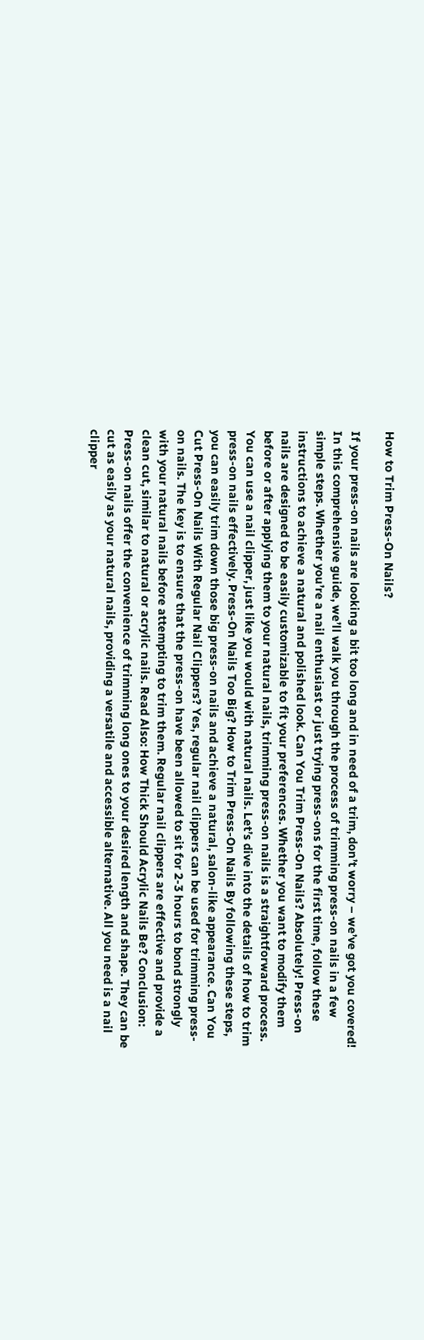How to Trim Press-On Nails?

If your press-on nails are looking a bit too long and in need of a trim, don’t worry – we’ve got you covered! In this comprehensive guide, we’ll walk you through the process of trimming press-on nails in a few simple steps. Whether you’re a nail enthusiast or just trying press-ons for the first time, follow these instructions to achieve a natural and polished look. Can You Trim Press-On Nails? Absolutely! Press-on nails are designed to be easily customizable to fit your preferences. Whether you want to modify them before or after applying them to your natural nails, trimming press-on nails is a straightforward process. You can use a nail clipper, just like you would with natural nails. Let’s dive into the details of how to trim press-on nails effectively. Press-On Nails Too Big? How to Trim Press-On Nails By following these steps, you can easily trim down those big press-on nails and achieve a natural, salon-like appearance. Can You Cut Press-On Nails With Regular Nail Clippers? Yes, regular nail clippers can be used for trimming press-on nails. The key is to ensure that the press-on have been allowed to sit for 2-3 hours to bond strongly with your natural nails before attempting to trim them. Regular nail clippers are effective and provide a clean cut, similar to natural or acrylic nails. Read Also: How Thick Should Acrylic Nails Be? Conclusion: Press-on nails offer the convenience of trimming long ones to your desired length and shape. They can be cut as easily as your natural nails, providing a versatile and accessible alternative. All you need is a nail clipper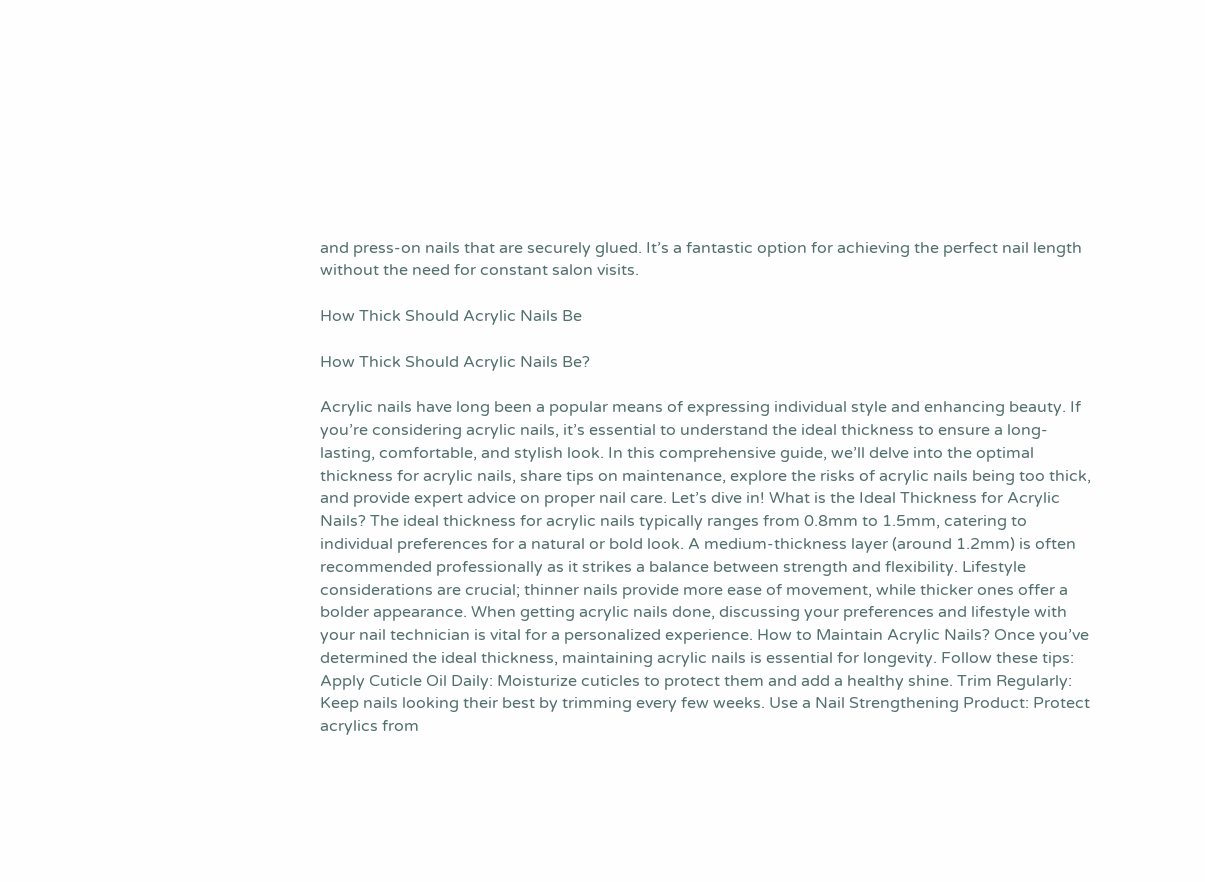and press-on nails that are securely glued. It’s a fantastic option for achieving the perfect nail length without the need for constant salon visits.

How Thick Should Acrylic Nails Be

How Thick Should Acrylic Nails Be?

Acrylic nails have long been a popular means of expressing individual style and enhancing beauty. If you’re considering acrylic nails, it’s essential to understand the ideal thickness to ensure a long-lasting, comfortable, and stylish look. In this comprehensive guide, we’ll delve into the optimal thickness for acrylic nails, share tips on maintenance, explore the risks of acrylic nails being too thick, and provide expert advice on proper nail care. Let’s dive in! What is the Ideal Thickness for Acrylic Nails? The ideal thickness for acrylic nails typically ranges from 0.8mm to 1.5mm, catering to individual preferences for a natural or bold look. A medium-thickness layer (around 1.2mm) is often recommended professionally as it strikes a balance between strength and flexibility. Lifestyle considerations are crucial; thinner nails provide more ease of movement, while thicker ones offer a bolder appearance. When getting acrylic nails done, discussing your preferences and lifestyle with your nail technician is vital for a personalized experience. How to Maintain Acrylic Nails? Once you’ve determined the ideal thickness, maintaining acrylic nails is essential for longevity. Follow these tips: Apply Cuticle Oil Daily: Moisturize cuticles to protect them and add a healthy shine. Trim Regularly: Keep nails looking their best by trimming every few weeks. Use a Nail Strengthening Product: Protect acrylics from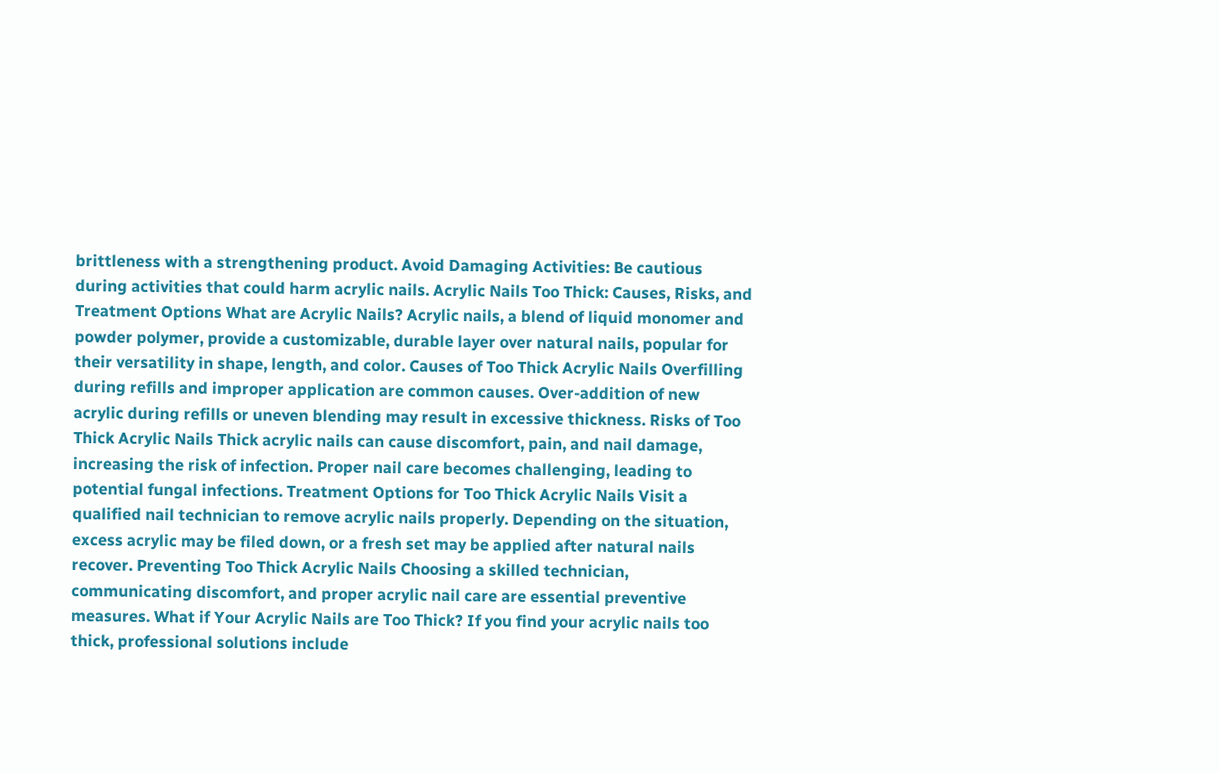brittleness with a strengthening product. Avoid Damaging Activities: Be cautious during activities that could harm acrylic nails. Acrylic Nails Too Thick: Causes, Risks, and Treatment Options What are Acrylic Nails? Acrylic nails, a blend of liquid monomer and powder polymer, provide a customizable, durable layer over natural nails, popular for their versatility in shape, length, and color. Causes of Too Thick Acrylic Nails Overfilling during refills and improper application are common causes. Over-addition of new acrylic during refills or uneven blending may result in excessive thickness. Risks of Too Thick Acrylic Nails Thick acrylic nails can cause discomfort, pain, and nail damage, increasing the risk of infection. Proper nail care becomes challenging, leading to potential fungal infections. Treatment Options for Too Thick Acrylic Nails Visit a qualified nail technician to remove acrylic nails properly. Depending on the situation, excess acrylic may be filed down, or a fresh set may be applied after natural nails recover. Preventing Too Thick Acrylic Nails Choosing a skilled technician, communicating discomfort, and proper acrylic nail care are essential preventive measures. What if Your Acrylic Nails are Too Thick? If you find your acrylic nails too thick, professional solutions include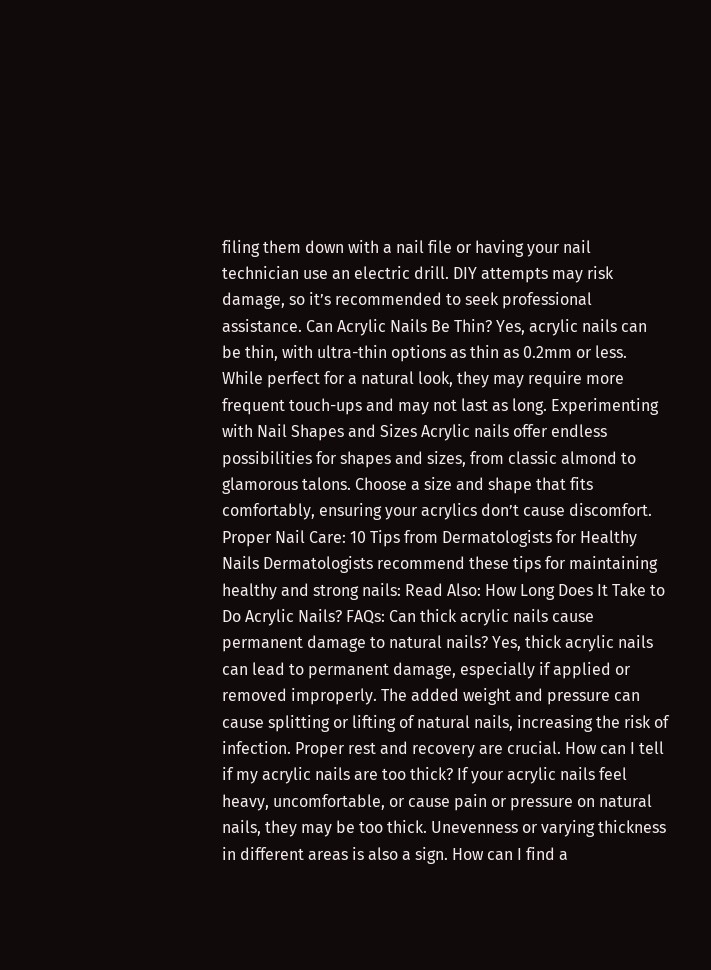filing them down with a nail file or having your nail technician use an electric drill. DIY attempts may risk damage, so it’s recommended to seek professional assistance. Can Acrylic Nails Be Thin? Yes, acrylic nails can be thin, with ultra-thin options as thin as 0.2mm or less. While perfect for a natural look, they may require more frequent touch-ups and may not last as long. Experimenting with Nail Shapes and Sizes Acrylic nails offer endless possibilities for shapes and sizes, from classic almond to glamorous talons. Choose a size and shape that fits comfortably, ensuring your acrylics don’t cause discomfort. Proper Nail Care: 10 Tips from Dermatologists for Healthy Nails Dermatologists recommend these tips for maintaining healthy and strong nails: Read Also: How Long Does It Take to Do Acrylic Nails? FAQs: Can thick acrylic nails cause permanent damage to natural nails? Yes, thick acrylic nails can lead to permanent damage, especially if applied or removed improperly. The added weight and pressure can cause splitting or lifting of natural nails, increasing the risk of infection. Proper rest and recovery are crucial. How can I tell if my acrylic nails are too thick? If your acrylic nails feel heavy, uncomfortable, or cause pain or pressure on natural nails, they may be too thick. Unevenness or varying thickness in different areas is also a sign. How can I find a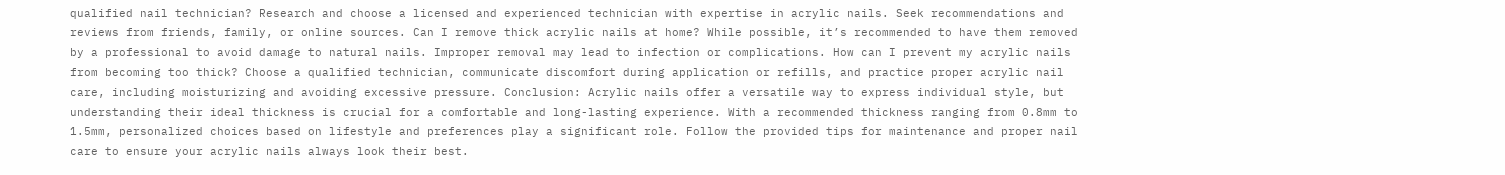qualified nail technician? Research and choose a licensed and experienced technician with expertise in acrylic nails. Seek recommendations and reviews from friends, family, or online sources. Can I remove thick acrylic nails at home? While possible, it’s recommended to have them removed by a professional to avoid damage to natural nails. Improper removal may lead to infection or complications. How can I prevent my acrylic nails from becoming too thick? Choose a qualified technician, communicate discomfort during application or refills, and practice proper acrylic nail care, including moisturizing and avoiding excessive pressure. Conclusion: Acrylic nails offer a versatile way to express individual style, but understanding their ideal thickness is crucial for a comfortable and long-lasting experience. With a recommended thickness ranging from 0.8mm to 1.5mm, personalized choices based on lifestyle and preferences play a significant role. Follow the provided tips for maintenance and proper nail care to ensure your acrylic nails always look their best.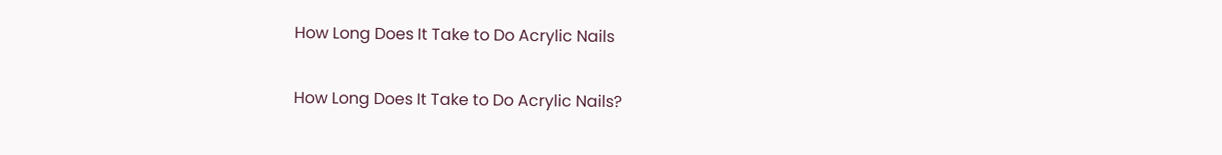How Long Does It Take to Do Acrylic Nails

How Long Does It Take to Do Acrylic Nails?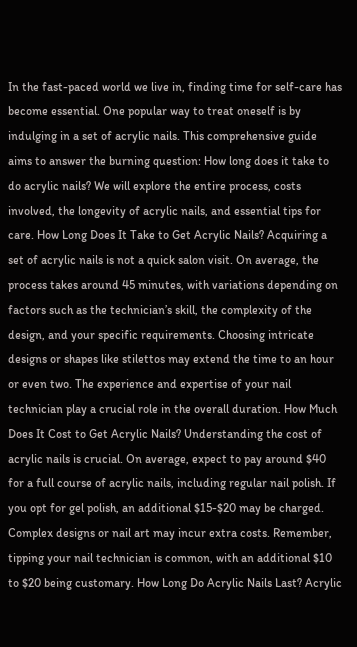In the fast-paced world we live in, finding time for self-care has become essential. One popular way to treat oneself is by indulging in a set of acrylic nails. This comprehensive guide aims to answer the burning question: How long does it take to do acrylic nails? We will explore the entire process, costs involved, the longevity of acrylic nails, and essential tips for care. How Long Does It Take to Get Acrylic Nails? Acquiring a set of acrylic nails is not a quick salon visit. On average, the process takes around 45 minutes, with variations depending on factors such as the technician’s skill, the complexity of the design, and your specific requirements. Choosing intricate designs or shapes like stilettos may extend the time to an hour or even two. The experience and expertise of your nail technician play a crucial role in the overall duration. How Much Does It Cost to Get Acrylic Nails? Understanding the cost of acrylic nails is crucial. On average, expect to pay around $40 for a full course of acrylic nails, including regular nail polish. If you opt for gel polish, an additional $15-$20 may be charged. Complex designs or nail art may incur extra costs. Remember, tipping your nail technician is common, with an additional $10 to $20 being customary. How Long Do Acrylic Nails Last? Acrylic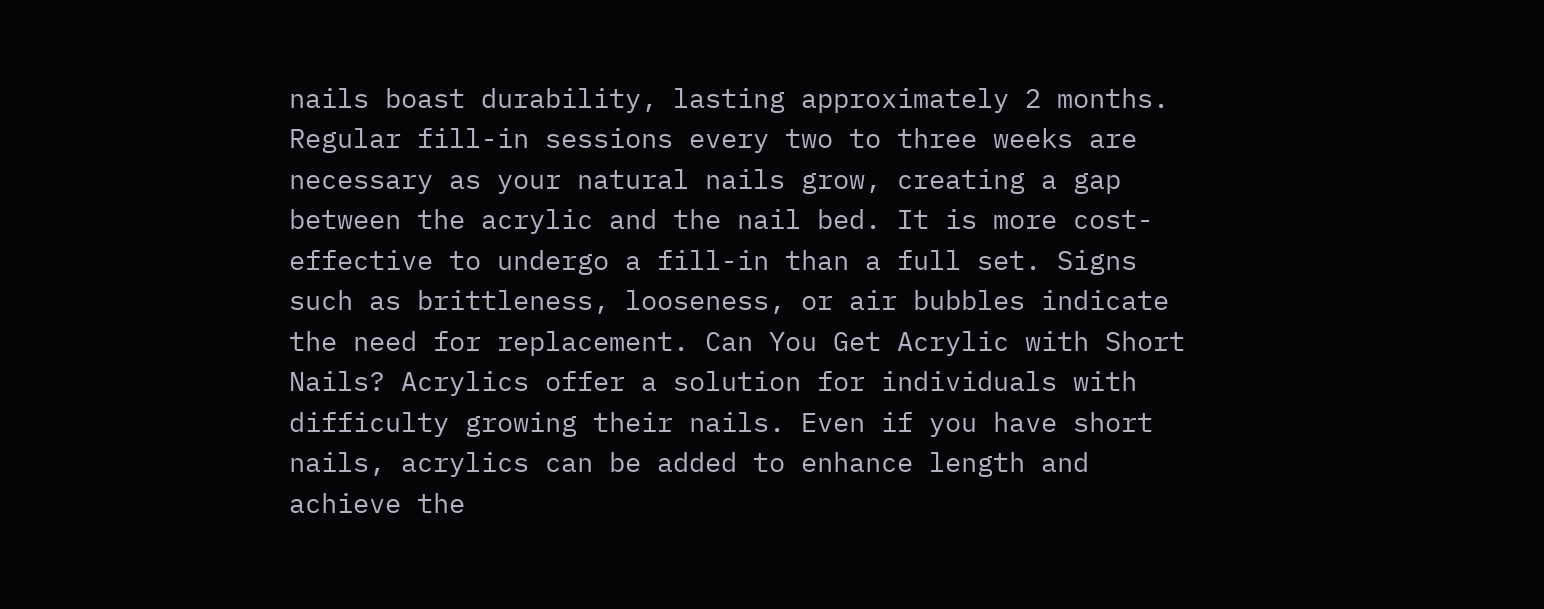nails boast durability, lasting approximately 2 months. Regular fill-in sessions every two to three weeks are necessary as your natural nails grow, creating a gap between the acrylic and the nail bed. It is more cost-effective to undergo a fill-in than a full set. Signs such as brittleness, looseness, or air bubbles indicate the need for replacement. Can You Get Acrylic with Short Nails? Acrylics offer a solution for individuals with difficulty growing their nails. Even if you have short nails, acrylics can be added to enhance length and achieve the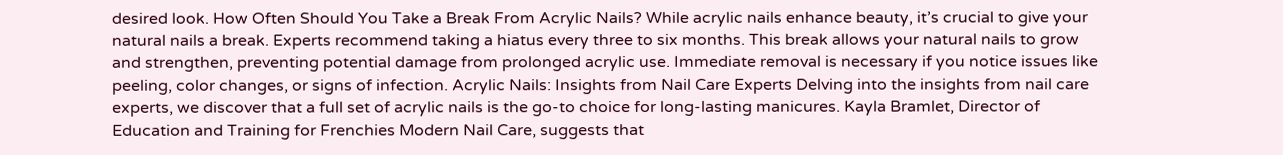desired look. How Often Should You Take a Break From Acrylic Nails? While acrylic nails enhance beauty, it’s crucial to give your natural nails a break. Experts recommend taking a hiatus every three to six months. This break allows your natural nails to grow and strengthen, preventing potential damage from prolonged acrylic use. Immediate removal is necessary if you notice issues like peeling, color changes, or signs of infection. Acrylic Nails: Insights from Nail Care Experts Delving into the insights from nail care experts, we discover that a full set of acrylic nails is the go-to choice for long-lasting manicures. Kayla Bramlet, Director of Education and Training for Frenchies Modern Nail Care, suggests that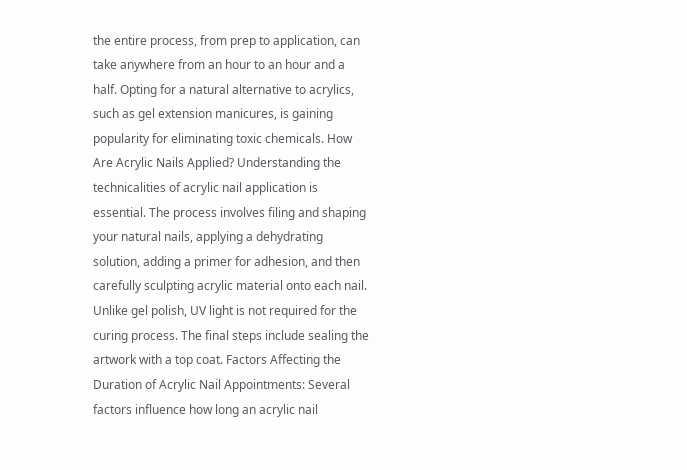the entire process, from prep to application, can take anywhere from an hour to an hour and a half. Opting for a natural alternative to acrylics, such as gel extension manicures, is gaining popularity for eliminating toxic chemicals. How Are Acrylic Nails Applied? Understanding the technicalities of acrylic nail application is essential. The process involves filing and shaping your natural nails, applying a dehydrating solution, adding a primer for adhesion, and then carefully sculpting acrylic material onto each nail. Unlike gel polish, UV light is not required for the curing process. The final steps include sealing the artwork with a top coat. Factors Affecting the Duration of Acrylic Nail Appointments: Several factors influence how long an acrylic nail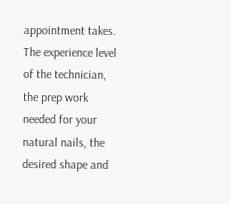appointment takes. The experience level of the technician, the prep work needed for your natural nails, the desired shape and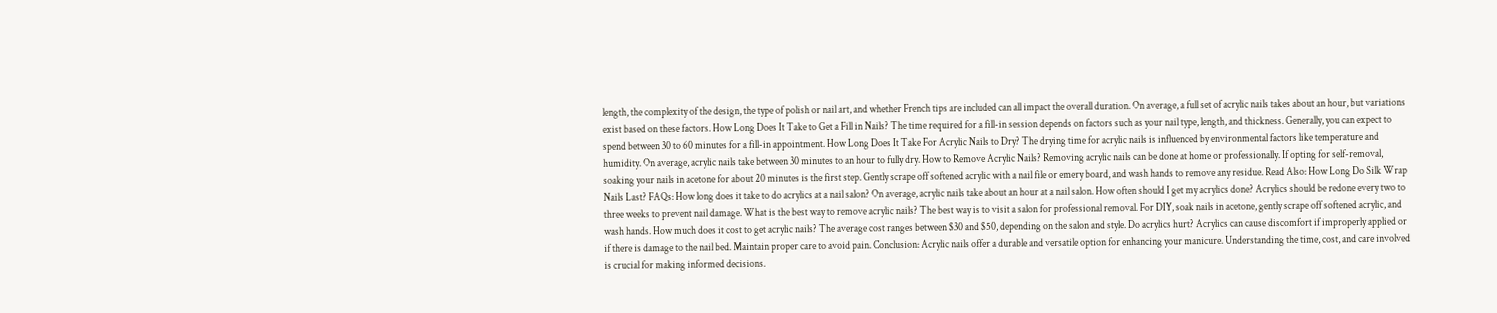length, the complexity of the design, the type of polish or nail art, and whether French tips are included can all impact the overall duration. On average, a full set of acrylic nails takes about an hour, but variations exist based on these factors. How Long Does It Take to Get a Fill in Nails? The time required for a fill-in session depends on factors such as your nail type, length, and thickness. Generally, you can expect to spend between 30 to 60 minutes for a fill-in appointment. How Long Does It Take For Acrylic Nails to Dry? The drying time for acrylic nails is influenced by environmental factors like temperature and humidity. On average, acrylic nails take between 30 minutes to an hour to fully dry. How to Remove Acrylic Nails? Removing acrylic nails can be done at home or professionally. If opting for self-removal, soaking your nails in acetone for about 20 minutes is the first step. Gently scrape off softened acrylic with a nail file or emery board, and wash hands to remove any residue. Read Also: How Long Do Silk Wrap Nails Last? FAQs: How long does it take to do acrylics at a nail salon? On average, acrylic nails take about an hour at a nail salon. How often should I get my acrylics done? Acrylics should be redone every two to three weeks to prevent nail damage. What is the best way to remove acrylic nails? The best way is to visit a salon for professional removal. For DIY, soak nails in acetone, gently scrape off softened acrylic, and wash hands. How much does it cost to get acrylic nails? The average cost ranges between $30 and $50, depending on the salon and style. Do acrylics hurt? Acrylics can cause discomfort if improperly applied or if there is damage to the nail bed. Maintain proper care to avoid pain. Conclusion: Acrylic nails offer a durable and versatile option for enhancing your manicure. Understanding the time, cost, and care involved is crucial for making informed decisions.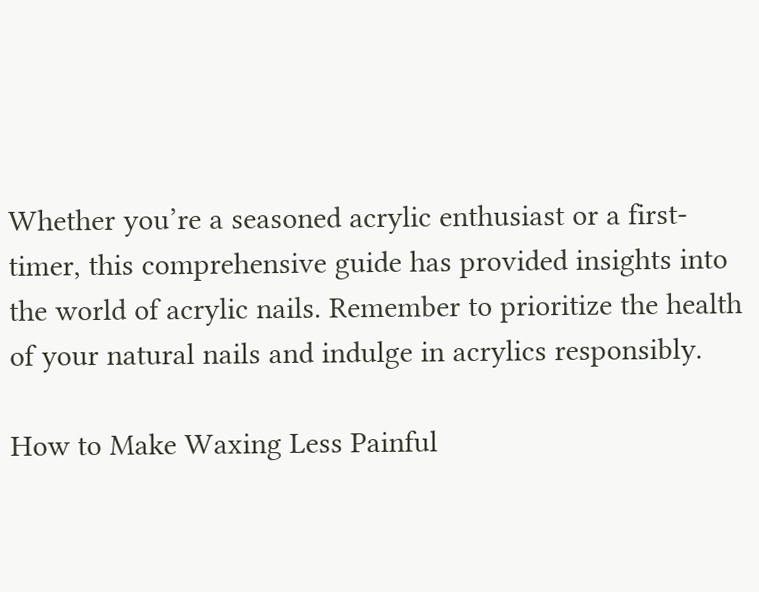Whether you’re a seasoned acrylic enthusiast or a first-timer, this comprehensive guide has provided insights into the world of acrylic nails. Remember to prioritize the health of your natural nails and indulge in acrylics responsibly.

How to Make Waxing Less Painful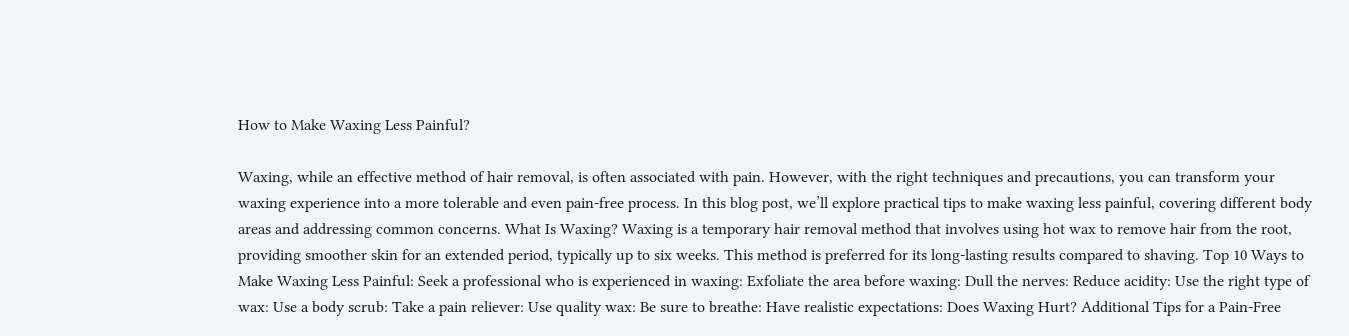How to Make Waxing Less Painful?

Waxing, while an effective method of hair removal, is often associated with pain. However, with the right techniques and precautions, you can transform your waxing experience into a more tolerable and even pain-free process. In this blog post, we’ll explore practical tips to make waxing less painful, covering different body areas and addressing common concerns. What Is Waxing? Waxing is a temporary hair removal method that involves using hot wax to remove hair from the root, providing smoother skin for an extended period, typically up to six weeks. This method is preferred for its long-lasting results compared to shaving. Top 10 Ways to Make Waxing Less Painful: Seek a professional who is experienced in waxing: Exfoliate the area before waxing: Dull the nerves: Reduce acidity: Use the right type of wax: Use a body scrub: Take a pain reliever: Use quality wax: Be sure to breathe: Have realistic expectations: Does Waxing Hurt? Additional Tips for a Pain-Free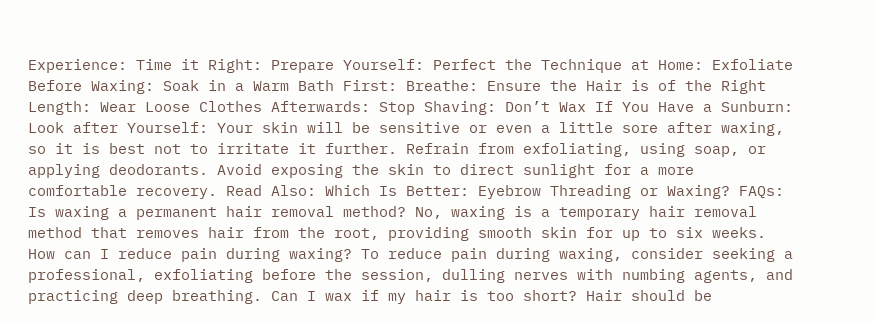Experience: Time it Right: Prepare Yourself: Perfect the Technique at Home: Exfoliate Before Waxing: Soak in a Warm Bath First: Breathe: Ensure the Hair is of the Right Length: Wear Loose Clothes Afterwards: Stop Shaving: Don’t Wax If You Have a Sunburn: Look after Yourself: Your skin will be sensitive or even a little sore after waxing, so it is best not to irritate it further. Refrain from exfoliating, using soap, or applying deodorants. Avoid exposing the skin to direct sunlight for a more comfortable recovery. Read Also: Which Is Better: Eyebrow Threading or Waxing? FAQs: Is waxing a permanent hair removal method? No, waxing is a temporary hair removal method that removes hair from the root, providing smooth skin for up to six weeks. How can I reduce pain during waxing? To reduce pain during waxing, consider seeking a professional, exfoliating before the session, dulling nerves with numbing agents, and practicing deep breathing. Can I wax if my hair is too short? Hair should be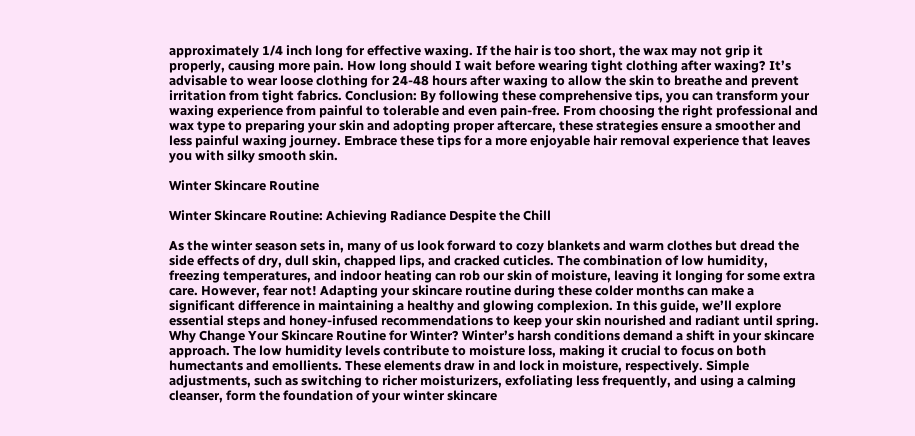approximately 1/4 inch long for effective waxing. If the hair is too short, the wax may not grip it properly, causing more pain. How long should I wait before wearing tight clothing after waxing? It’s advisable to wear loose clothing for 24-48 hours after waxing to allow the skin to breathe and prevent irritation from tight fabrics. Conclusion: By following these comprehensive tips, you can transform your waxing experience from painful to tolerable and even pain-free. From choosing the right professional and wax type to preparing your skin and adopting proper aftercare, these strategies ensure a smoother and less painful waxing journey. Embrace these tips for a more enjoyable hair removal experience that leaves you with silky smooth skin.

Winter Skincare Routine

Winter Skincare Routine: Achieving Radiance Despite the Chill

As the winter season sets in, many of us look forward to cozy blankets and warm clothes but dread the side effects of dry, dull skin, chapped lips, and cracked cuticles. The combination of low humidity, freezing temperatures, and indoor heating can rob our skin of moisture, leaving it longing for some extra care. However, fear not! Adapting your skincare routine during these colder months can make a significant difference in maintaining a healthy and glowing complexion. In this guide, we’ll explore essential steps and honey-infused recommendations to keep your skin nourished and radiant until spring. Why Change Your Skincare Routine for Winter? Winter’s harsh conditions demand a shift in your skincare approach. The low humidity levels contribute to moisture loss, making it crucial to focus on both humectants and emollients. These elements draw in and lock in moisture, respectively. Simple adjustments, such as switching to richer moisturizers, exfoliating less frequently, and using a calming cleanser, form the foundation of your winter skincare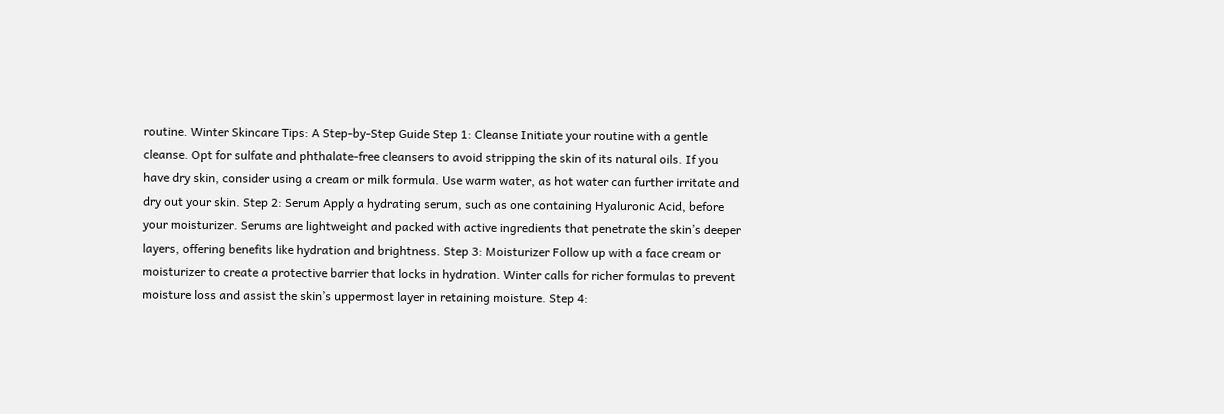routine. Winter Skincare Tips: A Step-by-Step Guide Step 1: Cleanse Initiate your routine with a gentle cleanse. Opt for sulfate and phthalate-free cleansers to avoid stripping the skin of its natural oils. If you have dry skin, consider using a cream or milk formula. Use warm water, as hot water can further irritate and dry out your skin. Step 2: Serum Apply a hydrating serum, such as one containing Hyaluronic Acid, before your moisturizer. Serums are lightweight and packed with active ingredients that penetrate the skin’s deeper layers, offering benefits like hydration and brightness. Step 3: Moisturizer Follow up with a face cream or moisturizer to create a protective barrier that locks in hydration. Winter calls for richer formulas to prevent moisture loss and assist the skin’s uppermost layer in retaining moisture. Step 4: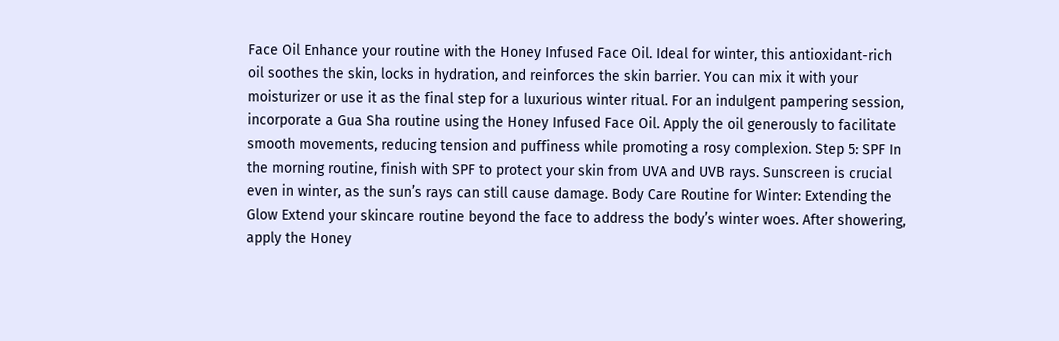Face Oil Enhance your routine with the Honey Infused Face Oil. Ideal for winter, this antioxidant-rich oil soothes the skin, locks in hydration, and reinforces the skin barrier. You can mix it with your moisturizer or use it as the final step for a luxurious winter ritual. For an indulgent pampering session, incorporate a Gua Sha routine using the Honey Infused Face Oil. Apply the oil generously to facilitate smooth movements, reducing tension and puffiness while promoting a rosy complexion. Step 5: SPF In the morning routine, finish with SPF to protect your skin from UVA and UVB rays. Sunscreen is crucial even in winter, as the sun’s rays can still cause damage. Body Care Routine for Winter: Extending the Glow Extend your skincare routine beyond the face to address the body’s winter woes. After showering, apply the Honey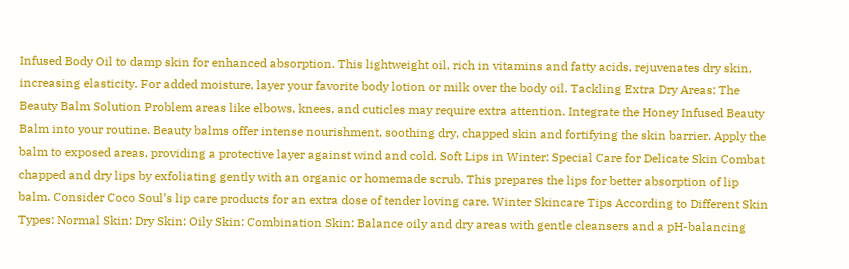Infused Body Oil to damp skin for enhanced absorption. This lightweight oil, rich in vitamins and fatty acids, rejuvenates dry skin, increasing elasticity. For added moisture, layer your favorite body lotion or milk over the body oil. Tackling Extra Dry Areas: The Beauty Balm Solution Problem areas like elbows, knees, and cuticles may require extra attention. Integrate the Honey Infused Beauty Balm into your routine. Beauty balms offer intense nourishment, soothing dry, chapped skin and fortifying the skin barrier. Apply the balm to exposed areas, providing a protective layer against wind and cold. Soft Lips in Winter: Special Care for Delicate Skin Combat chapped and dry lips by exfoliating gently with an organic or homemade scrub. This prepares the lips for better absorption of lip balm. Consider Coco Soul’s lip care products for an extra dose of tender loving care. Winter Skincare Tips According to Different Skin Types: Normal Skin: Dry Skin: Oily Skin: Combination Skin: Balance oily and dry areas with gentle cleansers and a pH-balancing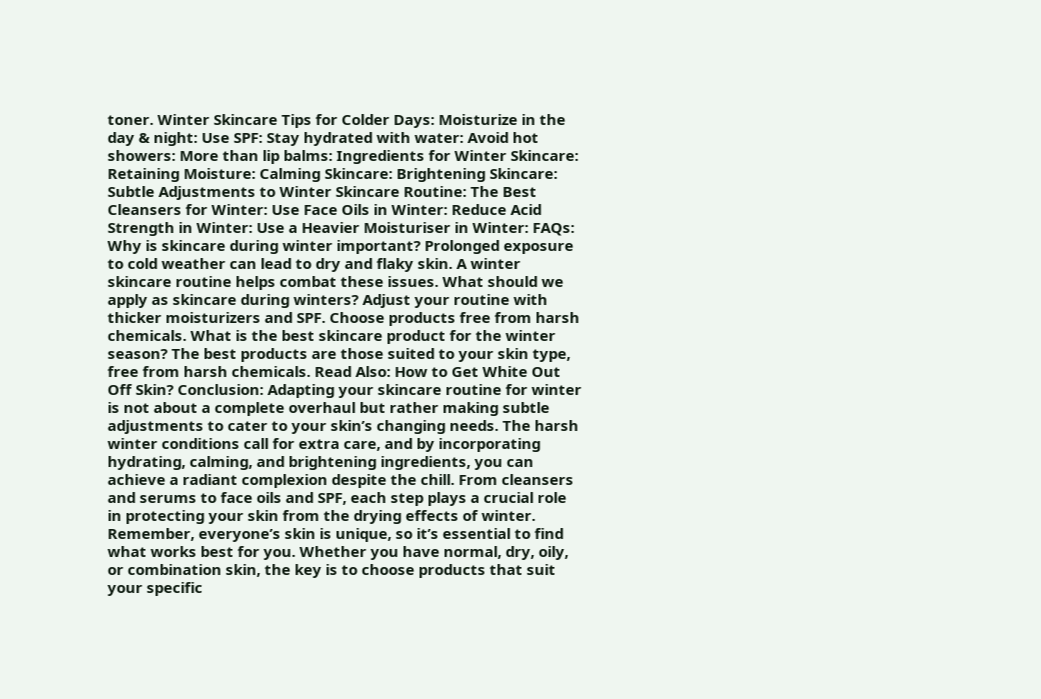toner. Winter Skincare Tips for Colder Days: Moisturize in the day & night: Use SPF: Stay hydrated with water: Avoid hot showers: More than lip balms: Ingredients for Winter Skincare: Retaining Moisture: Calming Skincare: Brightening Skincare: Subtle Adjustments to Winter Skincare Routine: The Best Cleansers for Winter: Use Face Oils in Winter: Reduce Acid Strength in Winter: Use a Heavier Moisturiser in Winter: FAQs: Why is skincare during winter important? Prolonged exposure to cold weather can lead to dry and flaky skin. A winter skincare routine helps combat these issues. What should we apply as skincare during winters? Adjust your routine with thicker moisturizers and SPF. Choose products free from harsh chemicals. What is the best skincare product for the winter season? The best products are those suited to your skin type, free from harsh chemicals. Read Also: How to Get White Out Off Skin? Conclusion: Adapting your skincare routine for winter is not about a complete overhaul but rather making subtle adjustments to cater to your skin’s changing needs. The harsh winter conditions call for extra care, and by incorporating hydrating, calming, and brightening ingredients, you can achieve a radiant complexion despite the chill. From cleansers and serums to face oils and SPF, each step plays a crucial role in protecting your skin from the drying effects of winter. Remember, everyone’s skin is unique, so it’s essential to find what works best for you. Whether you have normal, dry, oily, or combination skin, the key is to choose products that suit your specific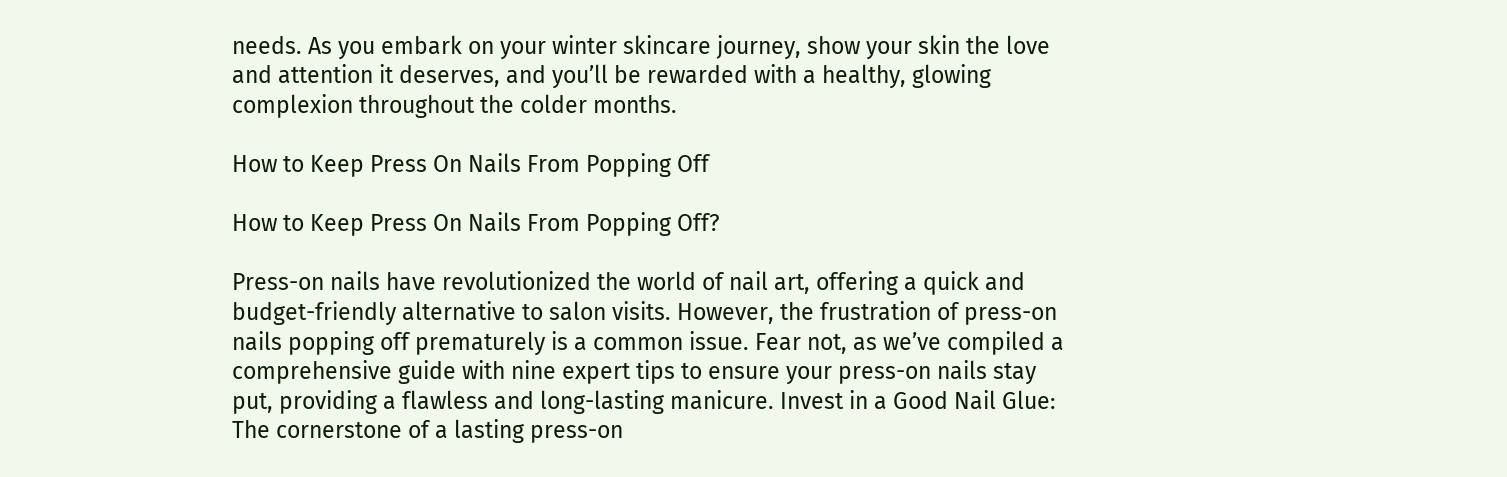needs. As you embark on your winter skincare journey, show your skin the love and attention it deserves, and you’ll be rewarded with a healthy, glowing complexion throughout the colder months.

How to Keep Press On Nails From Popping Off

How to Keep Press On Nails From Popping Off?

Press-on nails have revolutionized the world of nail art, offering a quick and budget-friendly alternative to salon visits. However, the frustration of press-on nails popping off prematurely is a common issue. Fear not, as we’ve compiled a comprehensive guide with nine expert tips to ensure your press-on nails stay put, providing a flawless and long-lasting manicure. Invest in a Good Nail Glue: The cornerstone of a lasting press-on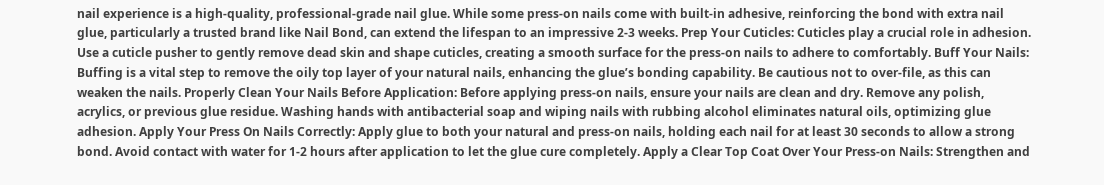nail experience is a high-quality, professional-grade nail glue. While some press-on nails come with built-in adhesive, reinforcing the bond with extra nail glue, particularly a trusted brand like Nail Bond, can extend the lifespan to an impressive 2-3 weeks. Prep Your Cuticles: Cuticles play a crucial role in adhesion. Use a cuticle pusher to gently remove dead skin and shape cuticles, creating a smooth surface for the press-on nails to adhere to comfortably. Buff Your Nails: Buffing is a vital step to remove the oily top layer of your natural nails, enhancing the glue’s bonding capability. Be cautious not to over-file, as this can weaken the nails. Properly Clean Your Nails Before Application: Before applying press-on nails, ensure your nails are clean and dry. Remove any polish, acrylics, or previous glue residue. Washing hands with antibacterial soap and wiping nails with rubbing alcohol eliminates natural oils, optimizing glue adhesion. Apply Your Press On Nails Correctly: Apply glue to both your natural and press-on nails, holding each nail for at least 30 seconds to allow a strong bond. Avoid contact with water for 1-2 hours after application to let the glue cure completely. Apply a Clear Top Coat Over Your Press-on Nails: Strengthen and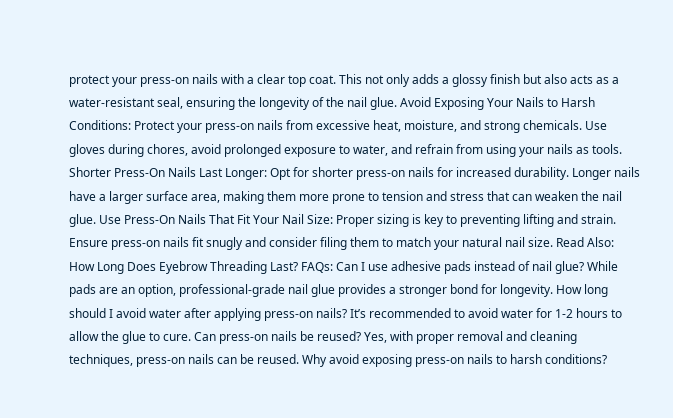protect your press-on nails with a clear top coat. This not only adds a glossy finish but also acts as a water-resistant seal, ensuring the longevity of the nail glue. Avoid Exposing Your Nails to Harsh Conditions: Protect your press-on nails from excessive heat, moisture, and strong chemicals. Use gloves during chores, avoid prolonged exposure to water, and refrain from using your nails as tools. Shorter Press-On Nails Last Longer: Opt for shorter press-on nails for increased durability. Longer nails have a larger surface area, making them more prone to tension and stress that can weaken the nail glue. Use Press-On Nails That Fit Your Nail Size: Proper sizing is key to preventing lifting and strain. Ensure press-on nails fit snugly and consider filing them to match your natural nail size. Read Also: How Long Does Eyebrow Threading Last? FAQs: Can I use adhesive pads instead of nail glue? While pads are an option, professional-grade nail glue provides a stronger bond for longevity. How long should I avoid water after applying press-on nails? It’s recommended to avoid water for 1-2 hours to allow the glue to cure. Can press-on nails be reused? Yes, with proper removal and cleaning techniques, press-on nails can be reused. Why avoid exposing press-on nails to harsh conditions?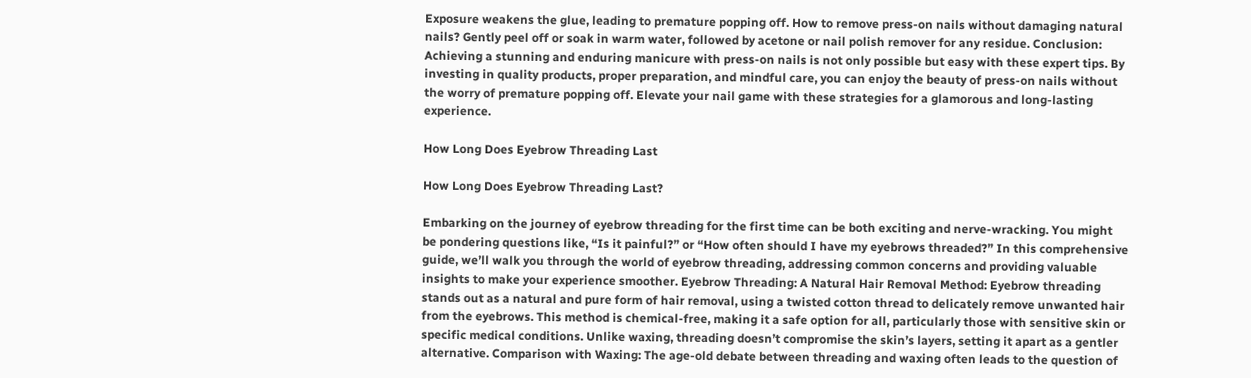Exposure weakens the glue, leading to premature popping off. How to remove press-on nails without damaging natural nails? Gently peel off or soak in warm water, followed by acetone or nail polish remover for any residue. Conclusion: Achieving a stunning and enduring manicure with press-on nails is not only possible but easy with these expert tips. By investing in quality products, proper preparation, and mindful care, you can enjoy the beauty of press-on nails without the worry of premature popping off. Elevate your nail game with these strategies for a glamorous and long-lasting experience.

How Long Does Eyebrow Threading Last

How Long Does Eyebrow Threading Last?

Embarking on the journey of eyebrow threading for the first time can be both exciting and nerve-wracking. You might be pondering questions like, “Is it painful?” or “How often should I have my eyebrows threaded?” In this comprehensive guide, we’ll walk you through the world of eyebrow threading, addressing common concerns and providing valuable insights to make your experience smoother. Eyebrow Threading: A Natural Hair Removal Method: Eyebrow threading stands out as a natural and pure form of hair removal, using a twisted cotton thread to delicately remove unwanted hair from the eyebrows. This method is chemical-free, making it a safe option for all, particularly those with sensitive skin or specific medical conditions. Unlike waxing, threading doesn’t compromise the skin’s layers, setting it apart as a gentler alternative. Comparison with Waxing: The age-old debate between threading and waxing often leads to the question of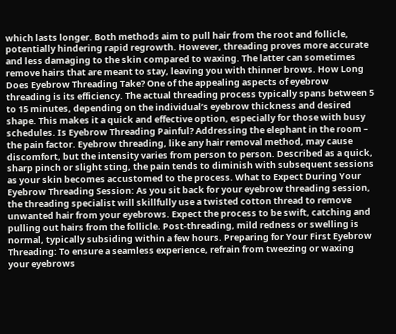which lasts longer. Both methods aim to pull hair from the root and follicle, potentially hindering rapid regrowth. However, threading proves more accurate and less damaging to the skin compared to waxing. The latter can sometimes remove hairs that are meant to stay, leaving you with thinner brows. How Long Does Eyebrow Threading Take? One of the appealing aspects of eyebrow threading is its efficiency. The actual threading process typically spans between 5 to 15 minutes, depending on the individual’s eyebrow thickness and desired shape. This makes it a quick and effective option, especially for those with busy schedules. Is Eyebrow Threading Painful? Addressing the elephant in the room – the pain factor. Eyebrow threading, like any hair removal method, may cause discomfort, but the intensity varies from person to person. Described as a quick, sharp pinch or slight sting, the pain tends to diminish with subsequent sessions as your skin becomes accustomed to the process. What to Expect During Your Eyebrow Threading Session: As you sit back for your eyebrow threading session, the threading specialist will skillfully use a twisted cotton thread to remove unwanted hair from your eyebrows. Expect the process to be swift, catching and pulling out hairs from the follicle. Post-threading, mild redness or swelling is normal, typically subsiding within a few hours. Preparing for Your First Eyebrow Threading: To ensure a seamless experience, refrain from tweezing or waxing your eyebrows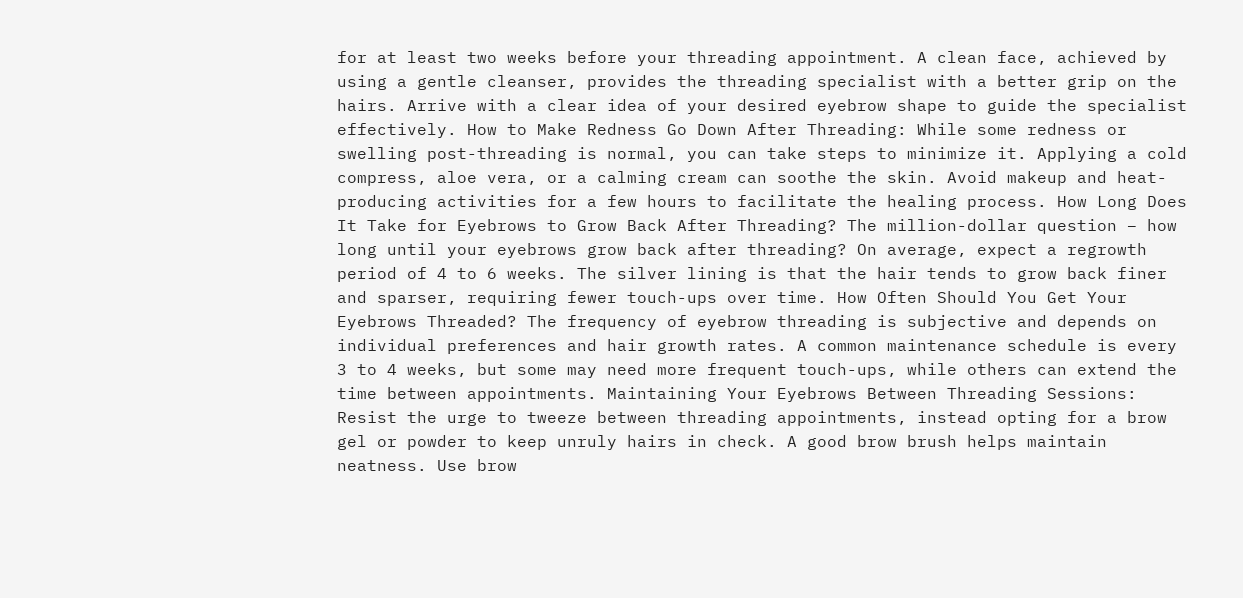for at least two weeks before your threading appointment. A clean face, achieved by using a gentle cleanser, provides the threading specialist with a better grip on the hairs. Arrive with a clear idea of your desired eyebrow shape to guide the specialist effectively. How to Make Redness Go Down After Threading: While some redness or swelling post-threading is normal, you can take steps to minimize it. Applying a cold compress, aloe vera, or a calming cream can soothe the skin. Avoid makeup and heat-producing activities for a few hours to facilitate the healing process. How Long Does It Take for Eyebrows to Grow Back After Threading? The million-dollar question – how long until your eyebrows grow back after threading? On average, expect a regrowth period of 4 to 6 weeks. The silver lining is that the hair tends to grow back finer and sparser, requiring fewer touch-ups over time. How Often Should You Get Your Eyebrows Threaded? The frequency of eyebrow threading is subjective and depends on individual preferences and hair growth rates. A common maintenance schedule is every 3 to 4 weeks, but some may need more frequent touch-ups, while others can extend the time between appointments. Maintaining Your Eyebrows Between Threading Sessions: Resist the urge to tweeze between threading appointments, instead opting for a brow gel or powder to keep unruly hairs in check. A good brow brush helps maintain neatness. Use brow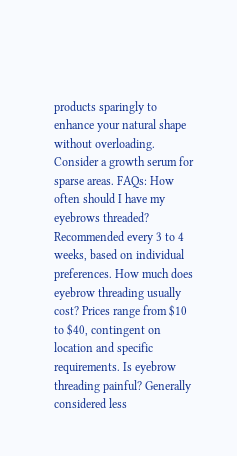products sparingly to enhance your natural shape without overloading. Consider a growth serum for sparse areas. FAQs: How often should I have my eyebrows threaded? Recommended every 3 to 4 weeks, based on individual preferences. How much does eyebrow threading usually cost? Prices range from $10 to $40, contingent on location and specific requirements. Is eyebrow threading painful? Generally considered less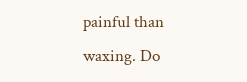painful than waxing. Do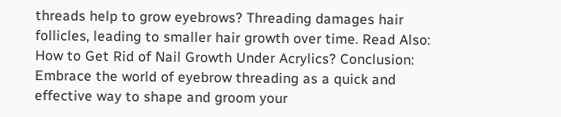threads help to grow eyebrows? Threading damages hair follicles, leading to smaller hair growth over time. Read Also: How to Get Rid of Nail Growth Under Acrylics? Conclusion: Embrace the world of eyebrow threading as a quick and effective way to shape and groom your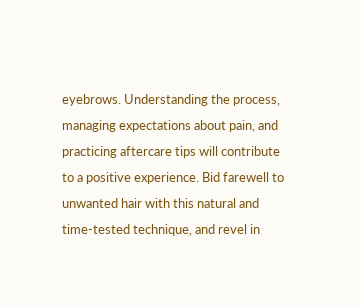eyebrows. Understanding the process, managing expectations about pain, and practicing aftercare tips will contribute to a positive experience. Bid farewell to unwanted hair with this natural and time-tested technique, and revel in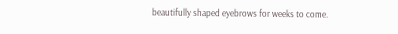beautifully shaped eyebrows for weeks to come.